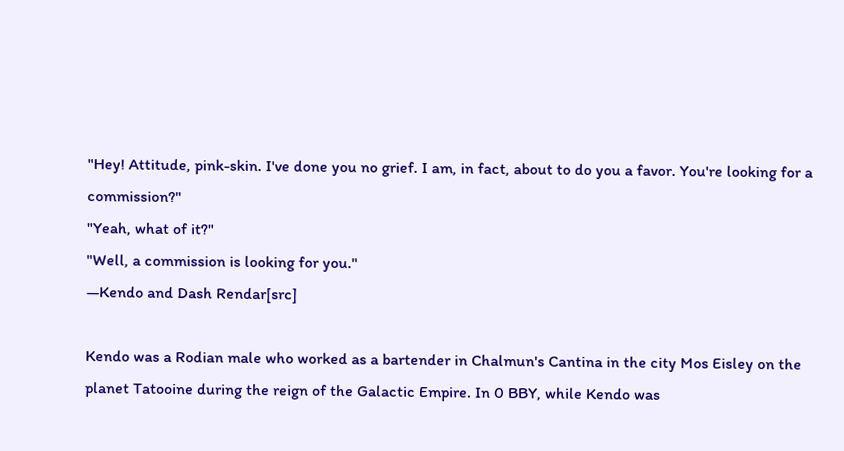"Hey! Attitude, pink-skin. I've done you no grief. I am, in fact, about to do you a favor. You're looking for a commission?"
"Yeah, what of it?"
"Well, a commission is looking for you."
―Kendo and Dash Rendar[src]

Kendo was a Rodian male who worked as a bartender in Chalmun's Cantina in the city Mos Eisley on the planet Tatooine during the reign of the Galactic Empire. In 0 BBY, while Kendo was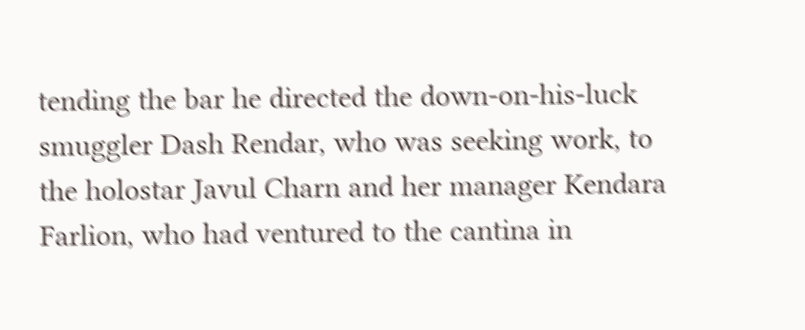tending the bar he directed the down-on-his-luck smuggler Dash Rendar, who was seeking work, to the holostar Javul Charn and her manager Kendara Farlion, who had ventured to the cantina in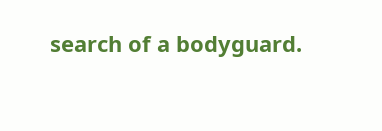search of a bodyguard.